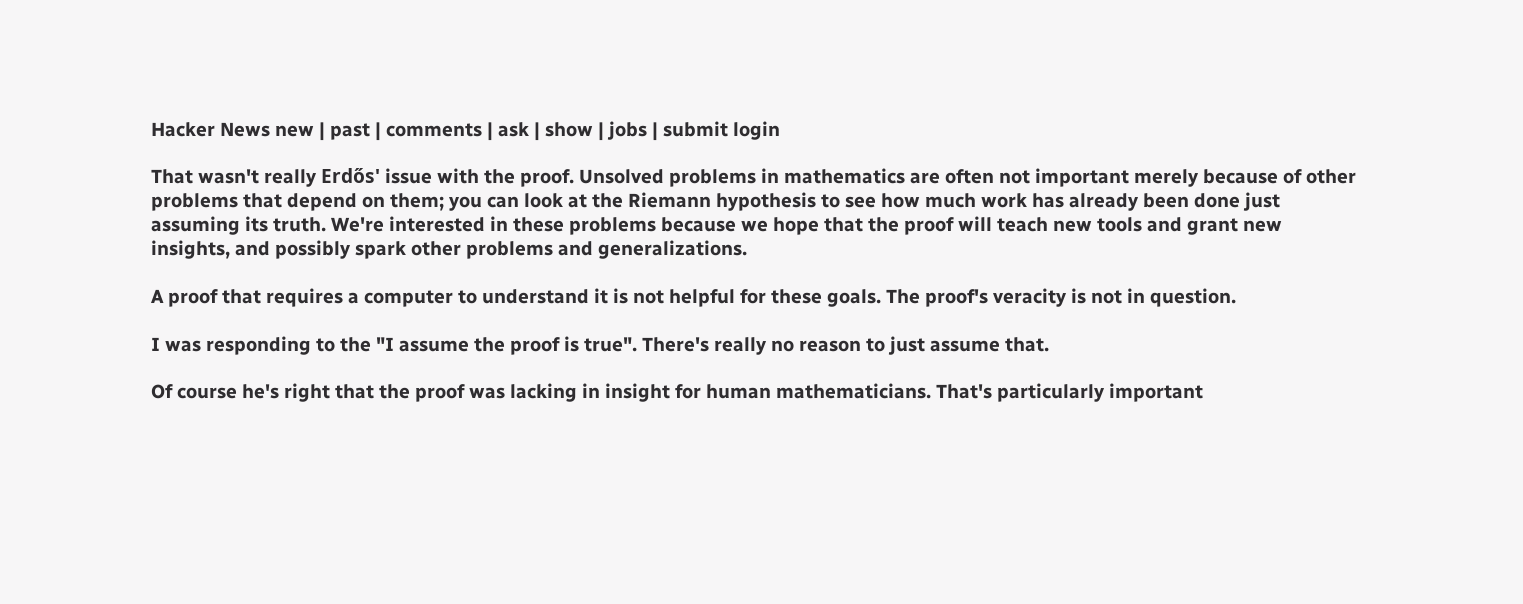Hacker News new | past | comments | ask | show | jobs | submit login

That wasn't really Erdős' issue with the proof. Unsolved problems in mathematics are often not important merely because of other problems that depend on them; you can look at the Riemann hypothesis to see how much work has already been done just assuming its truth. We're interested in these problems because we hope that the proof will teach new tools and grant new insights, and possibly spark other problems and generalizations.

A proof that requires a computer to understand it is not helpful for these goals. The proof's veracity is not in question.

I was responding to the "I assume the proof is true". There's really no reason to just assume that.

Of course he's right that the proof was lacking in insight for human mathematicians. That's particularly important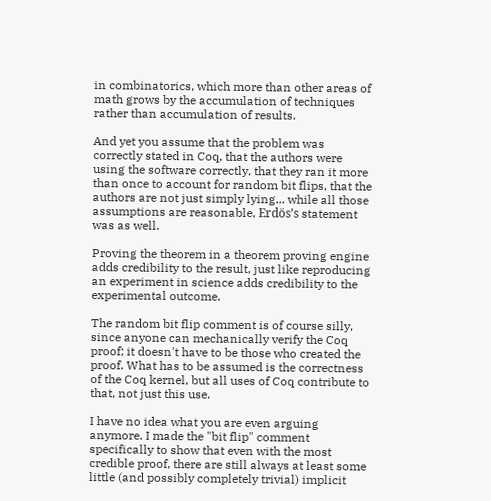in combinatorics, which more than other areas of math grows by the accumulation of techniques rather than accumulation of results.

And yet you assume that the problem was correctly stated in Coq, that the authors were using the software correctly, that they ran it more than once to account for random bit flips, that the authors are not just simply lying... while all those assumptions are reasonable, Erdös’s statement was as well.

Proving the theorem in a theorem proving engine adds credibility to the result, just like reproducing an experiment in science adds credibility to the experimental outcome.

The random bit flip comment is of course silly, since anyone can mechanically verify the Coq proof; it doesn't have to be those who created the proof. What has to be assumed is the correctness of the Coq kernel, but all uses of Coq contribute to that, not just this use.

I have no idea what you are even arguing anymore. I made the "bit flip" comment specifically to show that even with the most credible proof, there are still always at least some little (and possibly completely trivial) implicit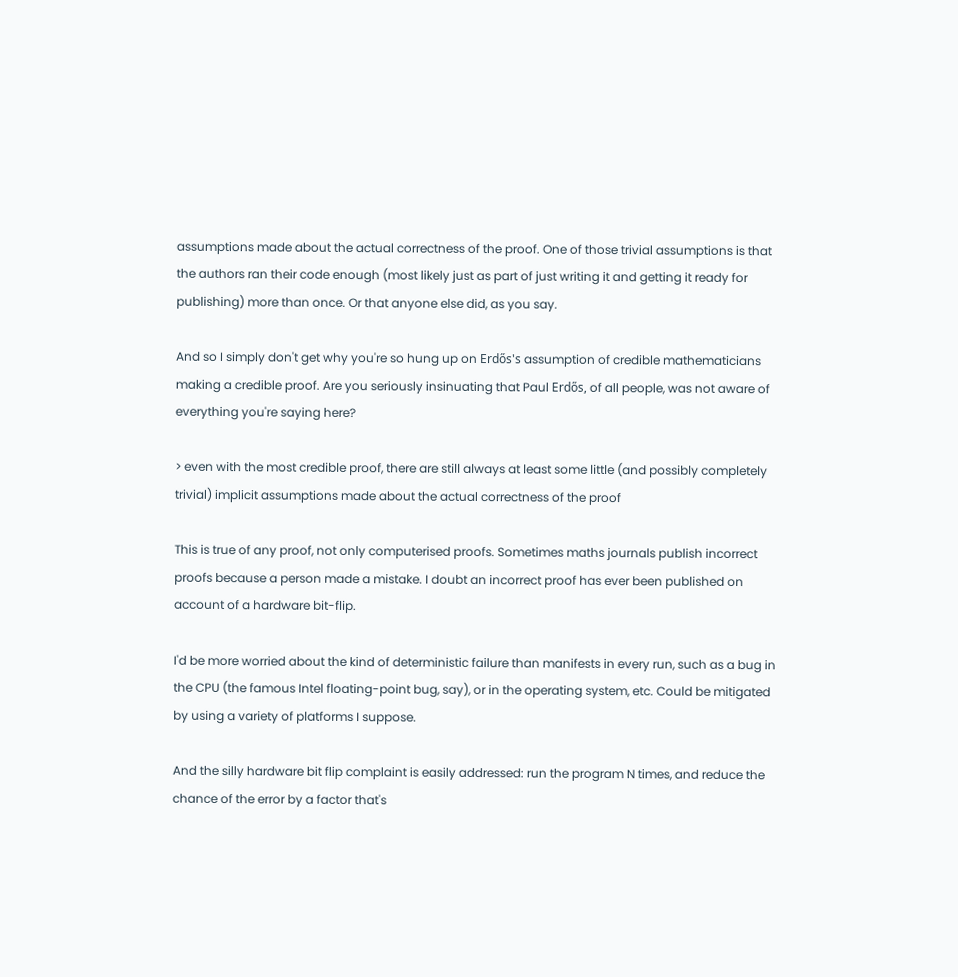assumptions made about the actual correctness of the proof. One of those trivial assumptions is that the authors ran their code enough (most likely just as part of just writing it and getting it ready for publishing) more than once. Or that anyone else did, as you say.

And so I simply don't get why you're so hung up on Erdős's assumption of credible mathematicians making a credible proof. Are you seriously insinuating that Paul Erdős, of all people, was not aware of everything you're saying here?

> even with the most credible proof, there are still always at least some little (and possibly completely trivial) implicit assumptions made about the actual correctness of the proof

This is true of any proof, not only computerised proofs. Sometimes maths journals publish incorrect proofs because a person made a mistake. I doubt an incorrect proof has ever been published on account of a hardware bit-flip.

I'd be more worried about the kind of deterministic failure than manifests in every run, such as a bug in the CPU (the famous Intel floating-point bug, say), or in the operating system, etc. Could be mitigated by using a variety of platforms I suppose.

And the silly hardware bit flip complaint is easily addressed: run the program N times, and reduce the chance of the error by a factor that's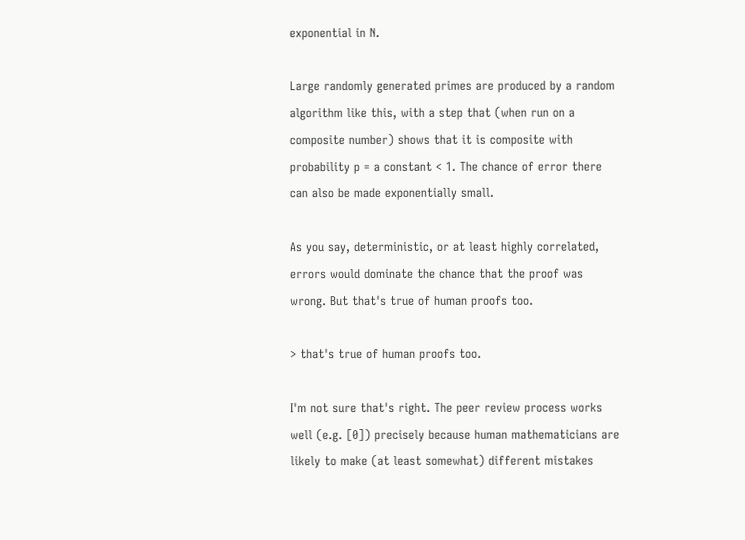exponential in N.

Large randomly generated primes are produced by a random algorithm like this, with a step that (when run on a composite number) shows that it is composite with probability p = a constant < 1. The chance of error there can also be made exponentially small.

As you say, deterministic, or at least highly correlated, errors would dominate the chance that the proof was wrong. But that's true of human proofs too.

> that's true of human proofs too.

I'm not sure that's right. The peer review process works well (e.g. [0]) precisely because human mathematicians are likely to make (at least somewhat) different mistakes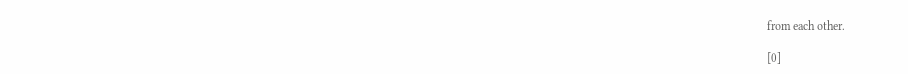from each other.

[0]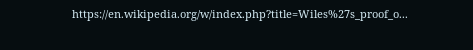https://en.wikipedia.org/w/index.php?title=Wiles%27s_proof_o...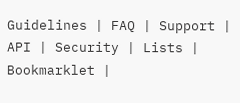Guidelines | FAQ | Support | API | Security | Lists | Bookmarklet |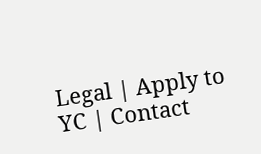Legal | Apply to YC | Contact